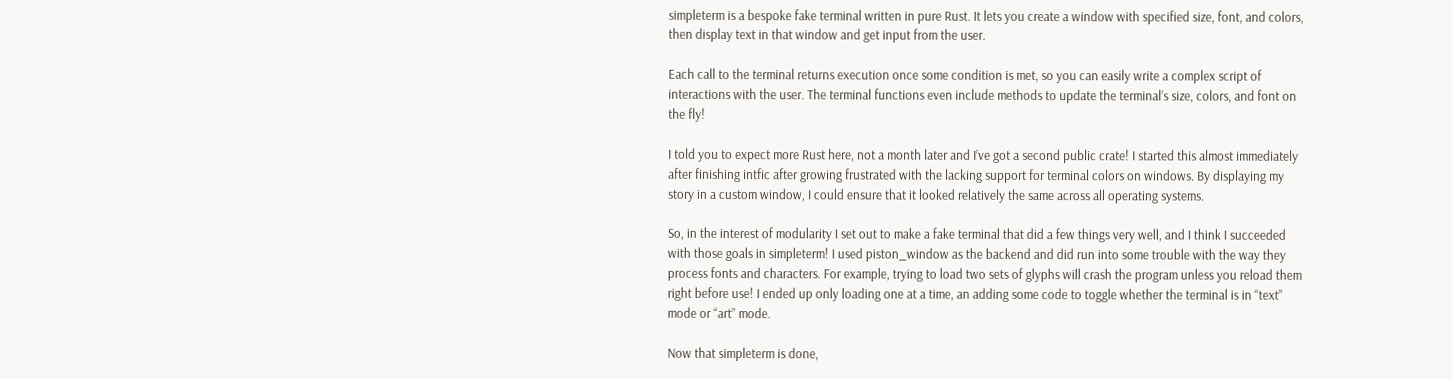simpleterm is a bespoke fake terminal written in pure Rust. It lets you create a window with specified size, font, and colors, then display text in that window and get input from the user.

Each call to the terminal returns execution once some condition is met, so you can easily write a complex script of interactions with the user. The terminal functions even include methods to update the terminal’s size, colors, and font on the fly!

I told you to expect more Rust here, not a month later and I’ve got a second public crate! I started this almost immediately after finishing intfic after growing frustrated with the lacking support for terminal colors on windows. By displaying my story in a custom window, I could ensure that it looked relatively the same across all operating systems.

So, in the interest of modularity I set out to make a fake terminal that did a few things very well, and I think I succeeded with those goals in simpleterm! I used piston_window as the backend and did run into some trouble with the way they process fonts and characters. For example, trying to load two sets of glyphs will crash the program unless you reload them right before use! I ended up only loading one at a time, an adding some code to toggle whether the terminal is in “text” mode or “art” mode.

Now that simpleterm is done,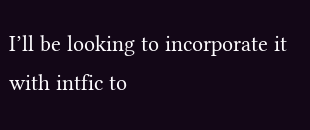I’ll be looking to incorporate it with intfic to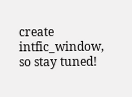create intfic_window, so stay tuned!